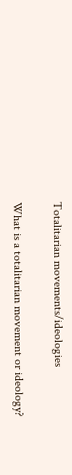Totalitarian movements/ideologies

What is a totalitarian movement or ideology?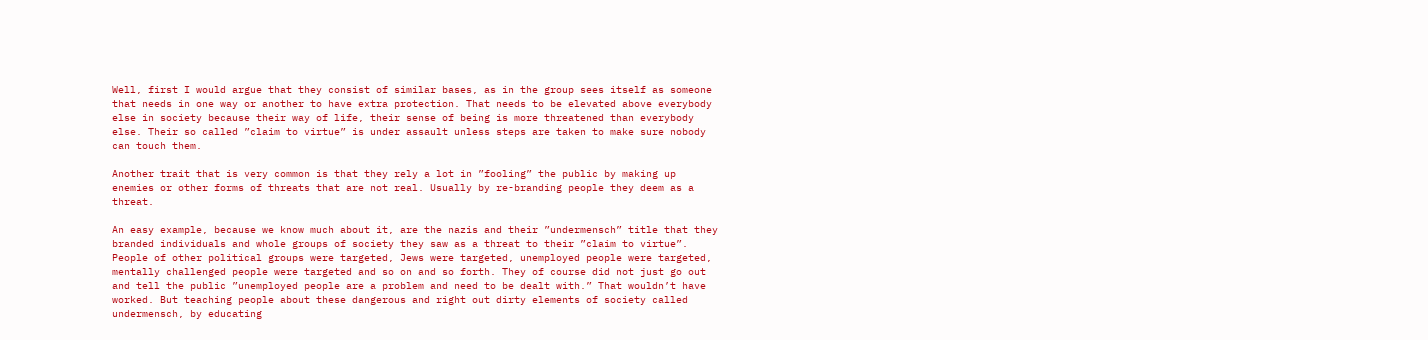Well, first I would argue that they consist of similar bases, as in the group sees itself as someone that needs in one way or another to have extra protection. That needs to be elevated above everybody else in society because their way of life, their sense of being is more threatened than everybody else. Their so called ”claim to virtue” is under assault unless steps are taken to make sure nobody can touch them.

Another trait that is very common is that they rely a lot in ”fooling” the public by making up enemies or other forms of threats that are not real. Usually by re-branding people they deem as a threat.

An easy example, because we know much about it, are the nazis and their ”undermensch” title that they branded individuals and whole groups of society they saw as a threat to their ”claim to virtue”.  People of other political groups were targeted, Jews were targeted, unemployed people were targeted, mentally challenged people were targeted and so on and so forth. They of course did not just go out and tell the public ”unemployed people are a problem and need to be dealt with.” That wouldn’t have worked. But teaching people about these dangerous and right out dirty elements of society called undermensch, by educating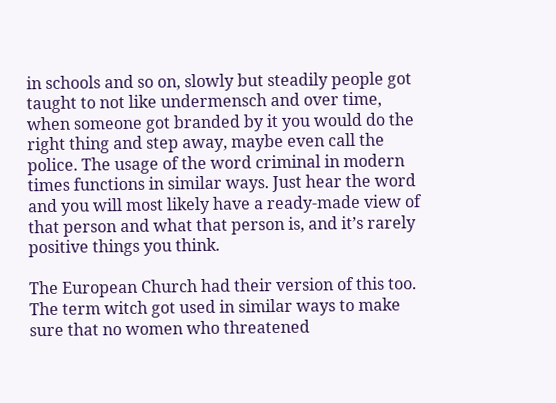in schools and so on, slowly but steadily people got taught to not like undermensch and over time, when someone got branded by it you would do the right thing and step away, maybe even call the police. The usage of the word criminal in modern times functions in similar ways. Just hear the word and you will most likely have a ready-made view of that person and what that person is, and it’s rarely positive things you think.

The European Church had their version of this too. The term witch got used in similar ways to make sure that no women who threatened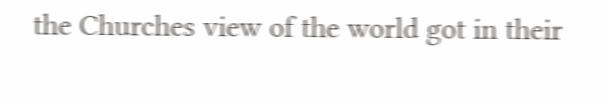the Churches view of the world got in their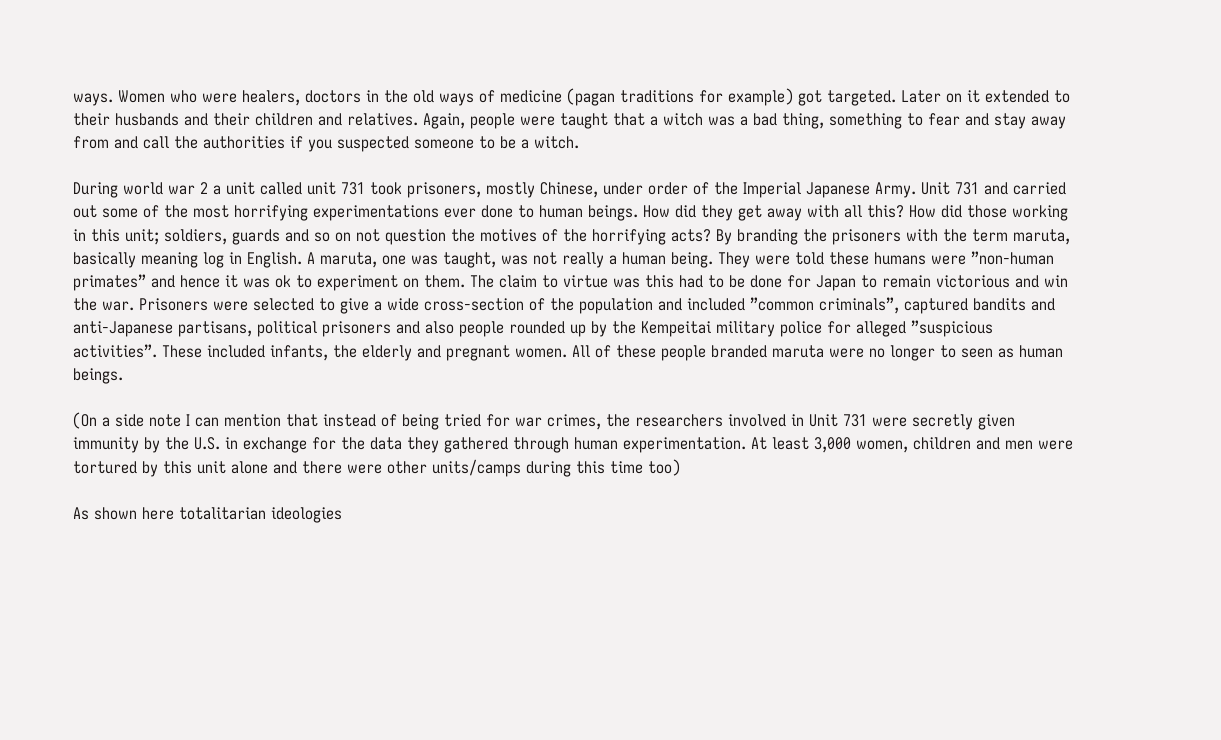ways. Women who were healers, doctors in the old ways of medicine (pagan traditions for example) got targeted. Later on it extended to their husbands and their children and relatives. Again, people were taught that a witch was a bad thing, something to fear and stay away from and call the authorities if you suspected someone to be a witch.

During world war 2 a unit called unit 731 took prisoners, mostly Chinese, under order of the Imperial Japanese Army. Unit 731 and carried out some of the most horrifying experimentations ever done to human beings. How did they get away with all this? How did those working in this unit; soldiers, guards and so on not question the motives of the horrifying acts? By branding the prisoners with the term maruta, basically meaning log in English. A maruta, one was taught, was not really a human being. They were told these humans were ”non-human primates” and hence it was ok to experiment on them. The claim to virtue was this had to be done for Japan to remain victorious and win the war. Prisoners were selected to give a wide cross-section of the population and included ”common criminals”, captured bandits and anti-Japanese partisans, political prisoners and also people rounded up by the Kempeitai military police for alleged ”suspicious activities”. These included infants, the elderly and pregnant women. All of these people branded maruta were no longer to seen as human beings.

(On a side note I can mention that instead of being tried for war crimes, the researchers involved in Unit 731 were secretly given immunity by the U.S. in exchange for the data they gathered through human experimentation. At least 3,000 women, children and men were tortured by this unit alone and there were other units/camps during this time too)

As shown here totalitarian ideologies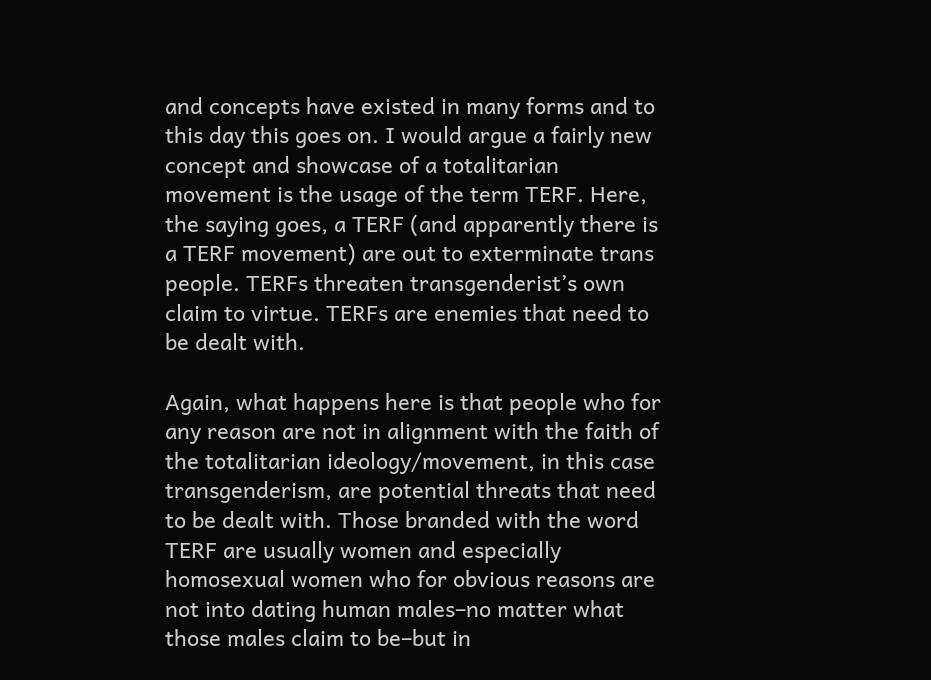and concepts have existed in many forms and to this day this goes on. I would argue a fairly new concept and showcase of a totalitarian movement is the usage of the term TERF. Here, the saying goes, a TERF (and apparently there is a TERF movement) are out to exterminate trans people. TERFs threaten transgenderist’s own claim to virtue. TERFs are enemies that need to be dealt with.

Again, what happens here is that people who for any reason are not in alignment with the faith of the totalitarian ideology/movement, in this case transgenderism, are potential threats that need to be dealt with. Those branded with the word TERF are usually women and especially homosexual women who for obvious reasons are not into dating human males–no matter what those males claim to be–but in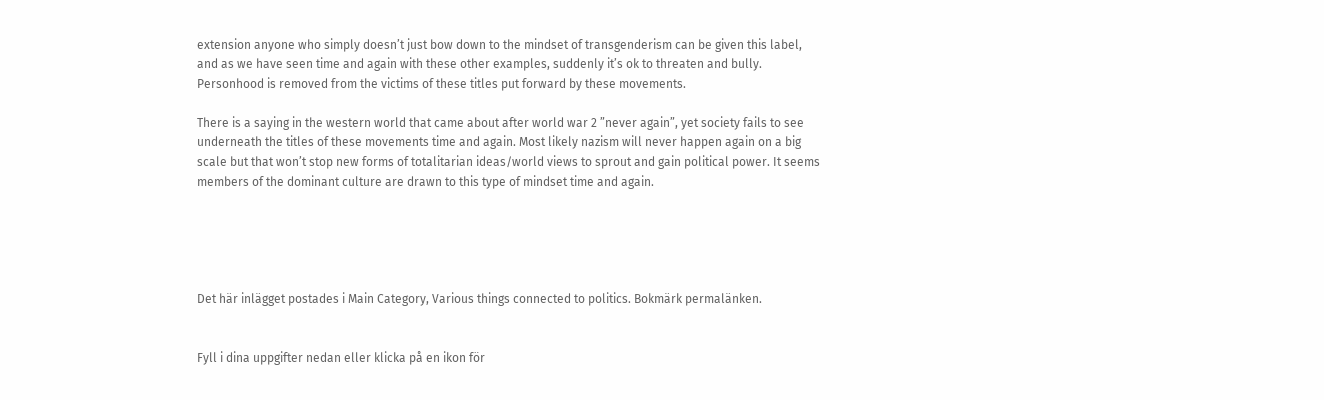extension anyone who simply doesn’t just bow down to the mindset of transgenderism can be given this label, and as we have seen time and again with these other examples, suddenly it’s ok to threaten and bully. Personhood is removed from the victims of these titles put forward by these movements.

There is a saying in the western world that came about after world war 2 ”never again”, yet society fails to see underneath the titles of these movements time and again. Most likely nazism will never happen again on a big scale but that won’t stop new forms of totalitarian ideas/world views to sprout and gain political power. It seems members of the dominant culture are drawn to this type of mindset time and again.





Det här inlägget postades i Main Category, Various things connected to politics. Bokmärk permalänken.


Fyll i dina uppgifter nedan eller klicka på en ikon för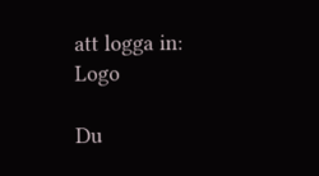att logga in: Logo

Du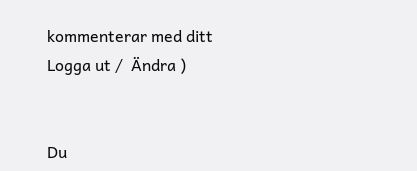kommenterar med ditt Logga ut /  Ändra )


Du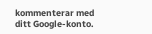kommenterar med ditt Google-konto.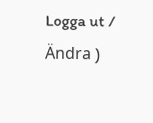Logga ut /  Ändra )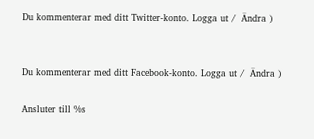Du kommenterar med ditt Twitter-konto. Logga ut /  Ändra )


Du kommenterar med ditt Facebook-konto. Logga ut /  Ändra )

Ansluter till %s